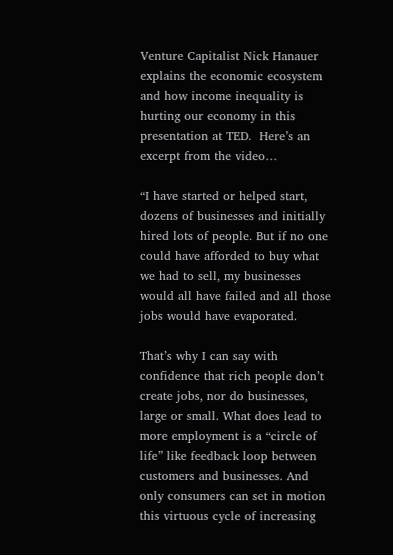Venture Capitalist Nick Hanauer explains the economic ecosystem and how income inequality is hurting our economy in this presentation at TED.  Here’s an excerpt from the video…

“I have started or helped start, dozens of businesses and initially hired lots of people. But if no one could have afforded to buy what we had to sell, my businesses would all have failed and all those jobs would have evaporated.

That’s why I can say with confidence that rich people don’t create jobs, nor do businesses, large or small. What does lead to more employment is a “circle of life” like feedback loop between customers and businesses. And only consumers can set in motion this virtuous cycle of increasing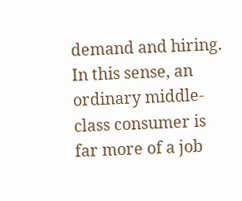demand and hiring. In this sense, an ordinary middle-class consumer is far more of a job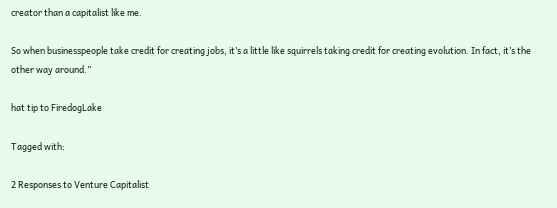creator than a capitalist like me.

So when businesspeople take credit for creating jobs, it’s a little like squirrels taking credit for creating evolution. In fact, it’s the other way around.”

hat tip to FiredogLake

Tagged with:

2 Responses to Venture Capitalist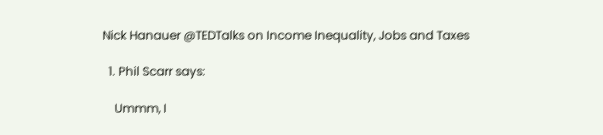Nick Hanauer @TEDTalks on Income Inequality, Jobs and Taxes

  1. Phil Scarr says:

    Ummm, I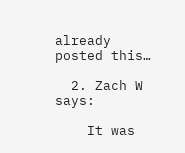already posted this…

  2. Zach W says:

    It was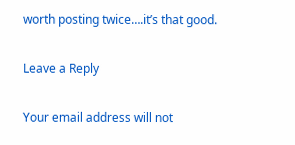worth posting twice….it’s that good.

Leave a Reply

Your email address will not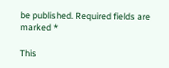be published. Required fields are marked *

This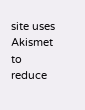site uses Akismet to reduce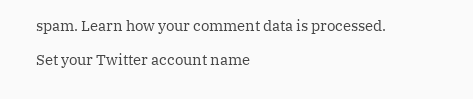spam. Learn how your comment data is processed.

Set your Twitter account name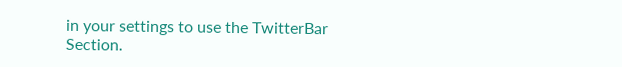in your settings to use the TwitterBar Section.